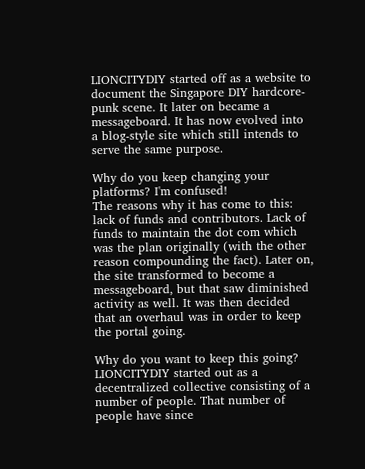LIONCITYDIY started off as a website to document the Singapore DIY hardcore-punk scene. It later on became a messageboard. It has now evolved into a blog-style site which still intends to serve the same purpose.

Why do you keep changing your platforms? I'm confused!
The reasons why it has come to this: lack of funds and contributors. Lack of funds to maintain the dot com which was the plan originally (with the other reason compounding the fact). Later on, the site transformed to become a messageboard, but that saw diminished activity as well. It was then decided that an overhaul was in order to keep the portal going.

Why do you want to keep this going?
LIONCITYDIY started out as a decentralized collective consisting of a number of people. That number of people have since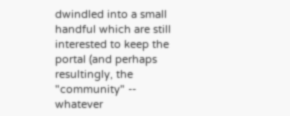dwindled into a small handful which are still interested to keep the portal (and perhaps resultingly, the "community" -- whatever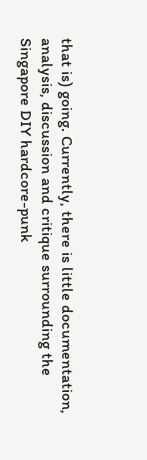that is) going. Currently, there is little documentation, analysis, discussion and critique surrounding the Singapore DIY hardcore-punk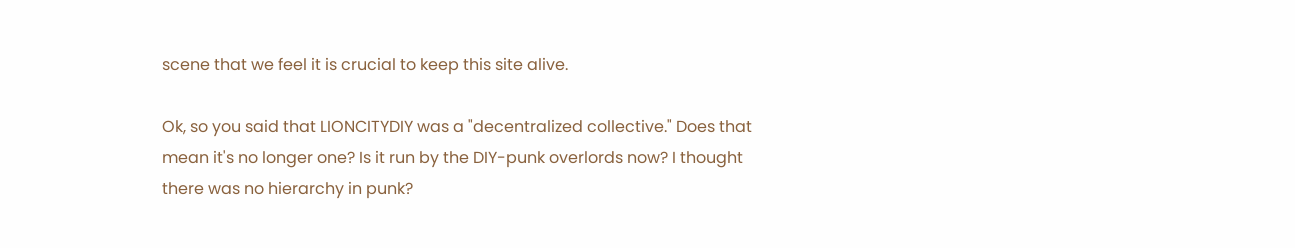scene that we feel it is crucial to keep this site alive.

Ok, so you said that LIONCITYDIY was a "decentralized collective." Does that mean it's no longer one? Is it run by the DIY-punk overlords now? I thought there was no hierarchy in punk?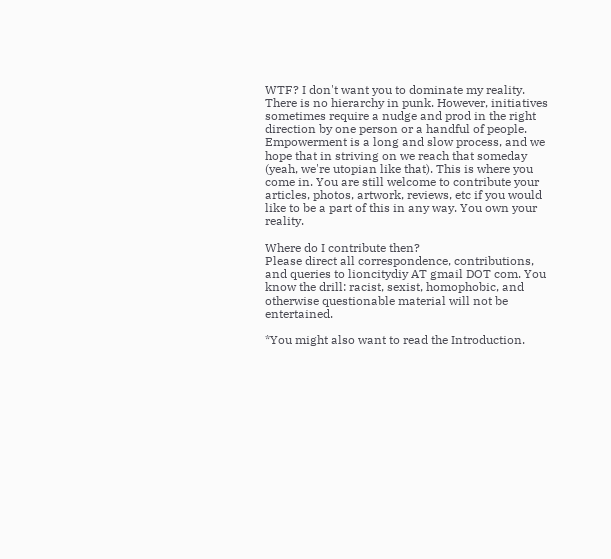WTF? I don't want you to dominate my reality.
There is no hierarchy in punk. However, initiatives sometimes require a nudge and prod in the right direction by one person or a handful of people. Empowerment is a long and slow process, and we hope that in striving on we reach that someday (yeah, we're utopian like that). This is where you come in. You are still welcome to contribute your articles, photos, artwork, reviews, etc if you would like to be a part of this in any way. You own your reality.

Where do I contribute then?
Please direct all correspondence, contributions, and queries to lioncitydiy AT gmail DOT com. You know the drill: racist, sexist, homophobic, and otherwise questionable material will not be entertained.

*You might also want to read the Introduction.